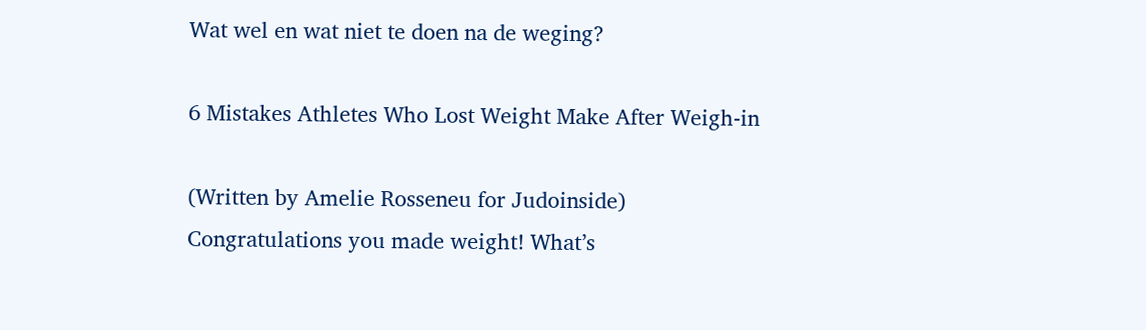Wat wel en wat niet te doen na de weging?

6 Mistakes Athletes Who Lost Weight Make After Weigh-in

(Written by Amelie Rosseneu for Judoinside)
Congratulations you made weight! What’s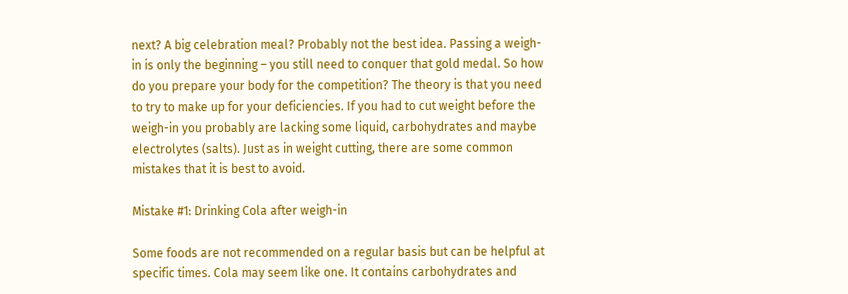next? A big celebration meal? Probably not the best idea. Passing a weigh-in is only the beginning – you still need to conquer that gold medal. So how do you prepare your body for the competition? The theory is that you need to try to make up for your deficiencies. If you had to cut weight before the weigh-in you probably are lacking some liquid, carbohydrates and maybe electrolytes (salts). Just as in weight cutting, there are some common mistakes that it is best to avoid.

Mistake #1: Drinking Cola after weigh-in

Some foods are not recommended on a regular basis but can be helpful at specific times. Cola may seem like one. It contains carbohydrates and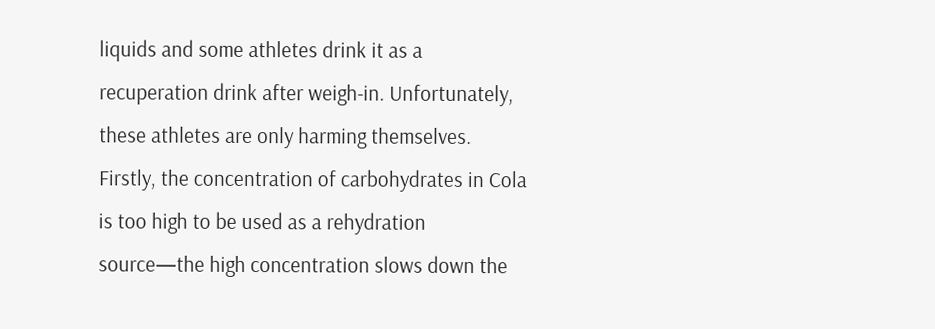liquids and some athletes drink it as a recuperation drink after weigh-in. Unfortunately, these athletes are only harming themselves. Firstly, the concentration of carbohydrates in Cola is too high to be used as a rehydration source—the high concentration slows down the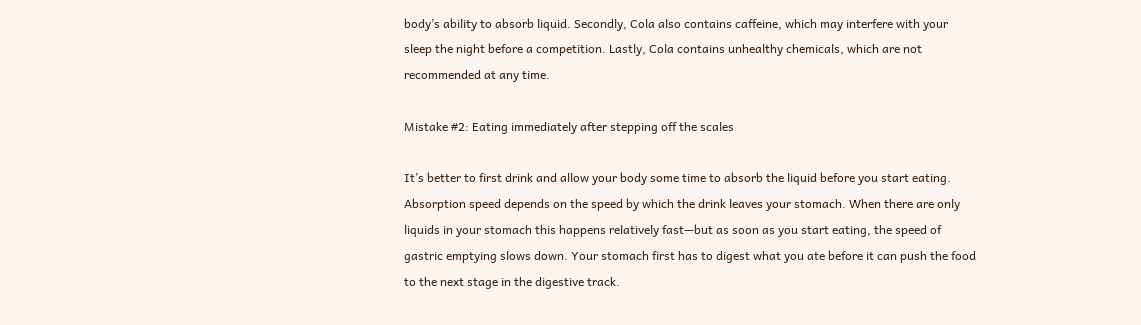body’s ability to absorb liquid. Secondly, Cola also contains caffeine, which may interfere with your sleep the night before a competition. Lastly, Cola contains unhealthy chemicals, which are not recommended at any time.

Mistake #2: Eating immediately after stepping off the scales

It’s better to first drink and allow your body some time to absorb the liquid before you start eating. Absorption speed depends on the speed by which the drink leaves your stomach. When there are only liquids in your stomach this happens relatively fast—but as soon as you start eating, the speed of gastric emptying slows down. Your stomach first has to digest what you ate before it can push the food to the next stage in the digestive track.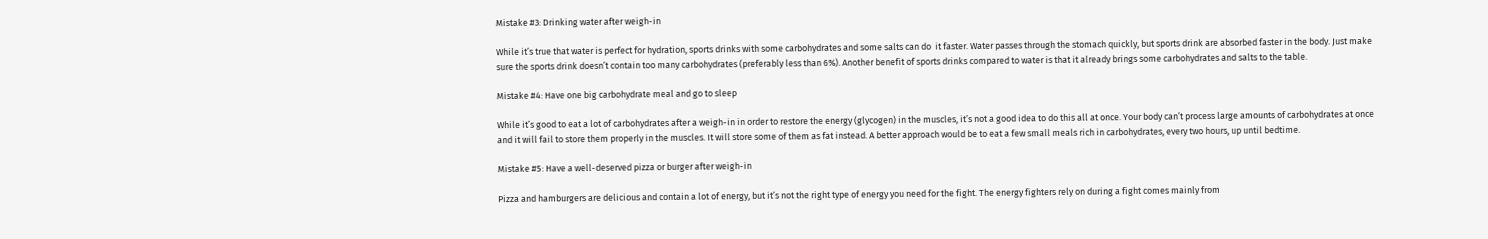Mistake #3: Drinking water after weigh-in

While it’s true that water is perfect for hydration, sports drinks with some carbohydrates and some salts can do  it faster. Water passes through the stomach quickly, but sports drink are absorbed faster in the body. Just make sure the sports drink doesn’t contain too many carbohydrates (preferably less than 6%). Another benefit of sports drinks compared to water is that it already brings some carbohydrates and salts to the table.

Mistake #4: Have one big carbohydrate meal and go to sleep

While it’s good to eat a lot of carbohydrates after a weigh-in in order to restore the energy (glycogen) in the muscles, it’s not a good idea to do this all at once. Your body can’t process large amounts of carbohydrates at once and it will fail to store them properly in the muscles. It will store some of them as fat instead. A better approach would be to eat a few small meals rich in carbohydrates, every two hours, up until bedtime.

Mistake #5: Have a well-deserved pizza or burger after weigh-in

Pizza and hamburgers are delicious and contain a lot of energy, but it’s not the right type of energy you need for the fight. The energy fighters rely on during a fight comes mainly from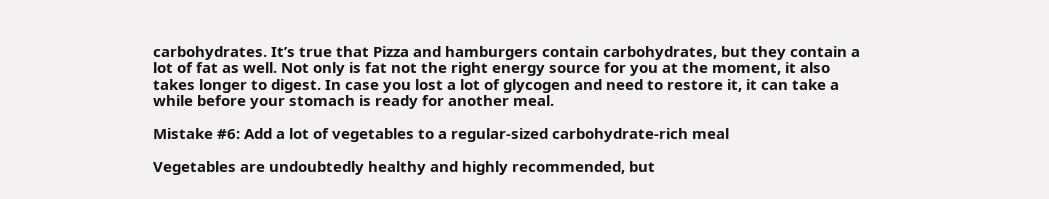carbohydrates. It’s true that Pizza and hamburgers contain carbohydrates, but they contain a lot of fat as well. Not only is fat not the right energy source for you at the moment, it also takes longer to digest. In case you lost a lot of glycogen and need to restore it, it can take a while before your stomach is ready for another meal.

Mistake #6: Add a lot of vegetables to a regular-sized carbohydrate-rich meal

Vegetables are undoubtedly healthy and highly recommended, but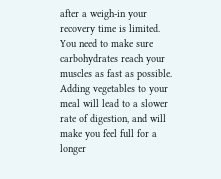after a weigh-in your recovery time is limited. You need to make sure carbohydrates reach your muscles as fast as possible.  Adding vegetables to your meal will lead to a slower rate of digestion, and will make you feel full for a longer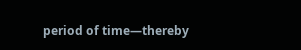period of time—thereby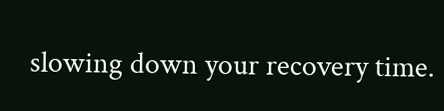slowing down your recovery time.